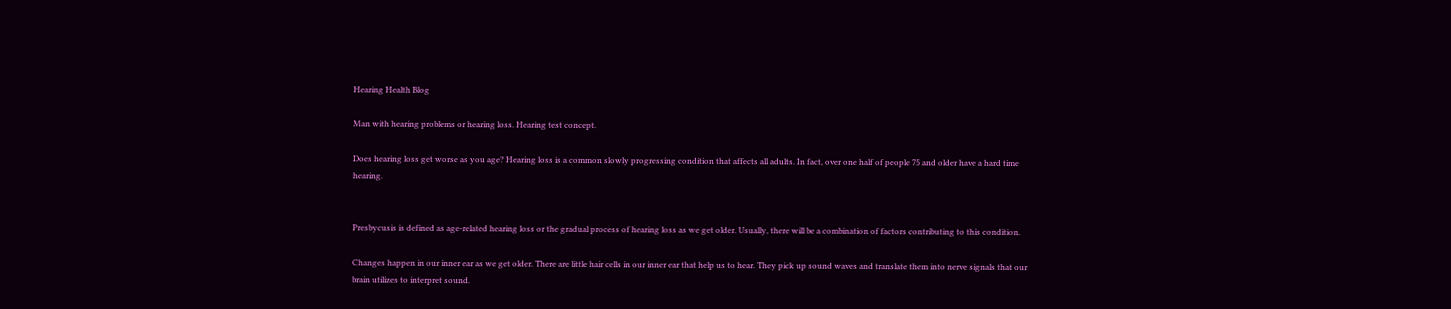Hearing Health Blog

Man with hearing problems or hearing loss. Hearing test concept.

Does hearing loss get worse as you age? Hearing loss is a common slowly progressing condition that affects all adults. In fact, over one half of people 75 and older have a hard time hearing.


Presbycusis is defined as age-related hearing loss or the gradual process of hearing loss as we get older. Usually, there will be a combination of factors contributing to this condition.

Changes happen in our inner ear as we get older. There are little hair cells in our inner ear that help us to hear. They pick up sound waves and translate them into nerve signals that our brain utilizes to interpret sound.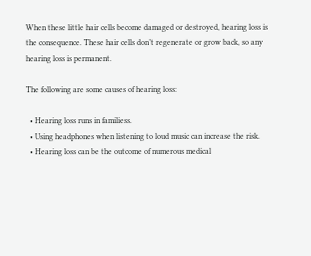When these little hair cells become damaged or destroyed, hearing loss is the consequence. These hair cells don’t regenerate or grow back, so any hearing loss is permanent.

The following are some causes of hearing loss:

  • Hearing loss runs in familiess.
  • Using headphones when listening to loud music can increase the risk.
  • Hearing loss can be the outcome of numerous medical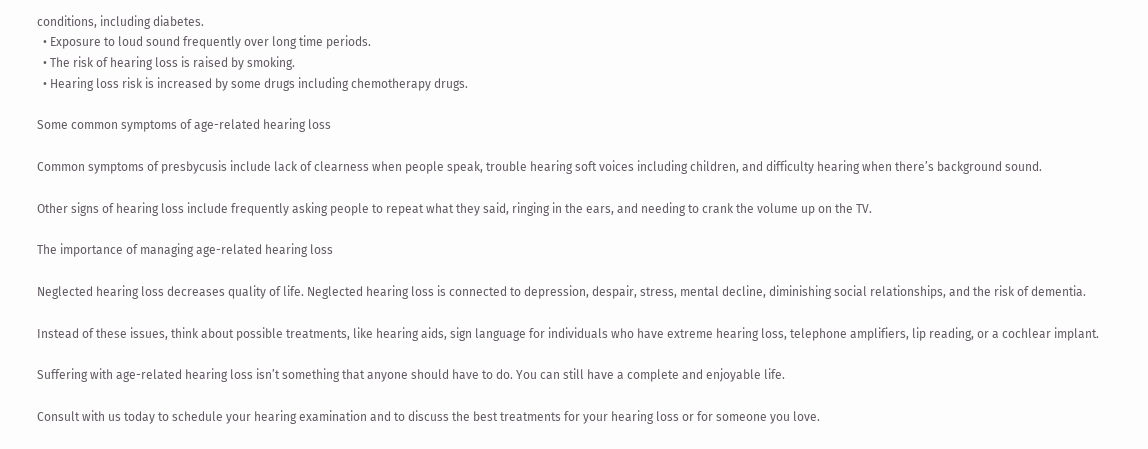conditions, including diabetes.
  • Exposure to loud sound frequently over long time periods.
  • The risk of hearing loss is raised by smoking.
  • Hearing loss risk is increased by some drugs including chemotherapy drugs.

Some common symptoms of age-related hearing loss

Common symptoms of presbycusis include lack of clearness when people speak, trouble hearing soft voices including children, and difficulty hearing when there’s background sound.

Other signs of hearing loss include frequently asking people to repeat what they said, ringing in the ears, and needing to crank the volume up on the TV.

The importance of managing age-related hearing loss

Neglected hearing loss decreases quality of life. Neglected hearing loss is connected to depression, despair, stress, mental decline, diminishing social relationships, and the risk of dementia.

Instead of these issues, think about possible treatments, like hearing aids, sign language for individuals who have extreme hearing loss, telephone amplifiers, lip reading, or a cochlear implant.

Suffering with age-related hearing loss isn’t something that anyone should have to do. You can still have a complete and enjoyable life.

Consult with us today to schedule your hearing examination and to discuss the best treatments for your hearing loss or for someone you love.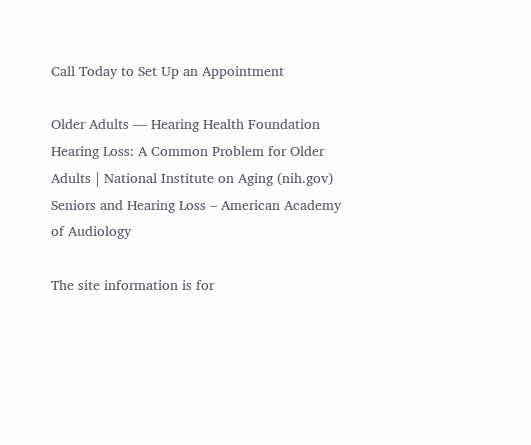Call Today to Set Up an Appointment

Older Adults — Hearing Health Foundation
Hearing Loss: A Common Problem for Older Adults | National Institute on Aging (nih.gov)
Seniors and Hearing Loss – American Academy of Audiology

The site information is for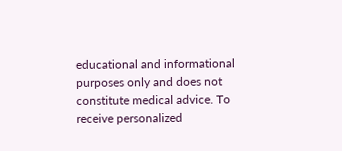educational and informational purposes only and does not constitute medical advice. To receive personalized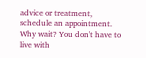advice or treatment, schedule an appointment.
Why wait? You don't have to live with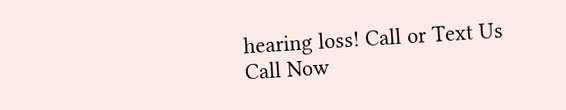hearing loss! Call or Text Us
Call Now